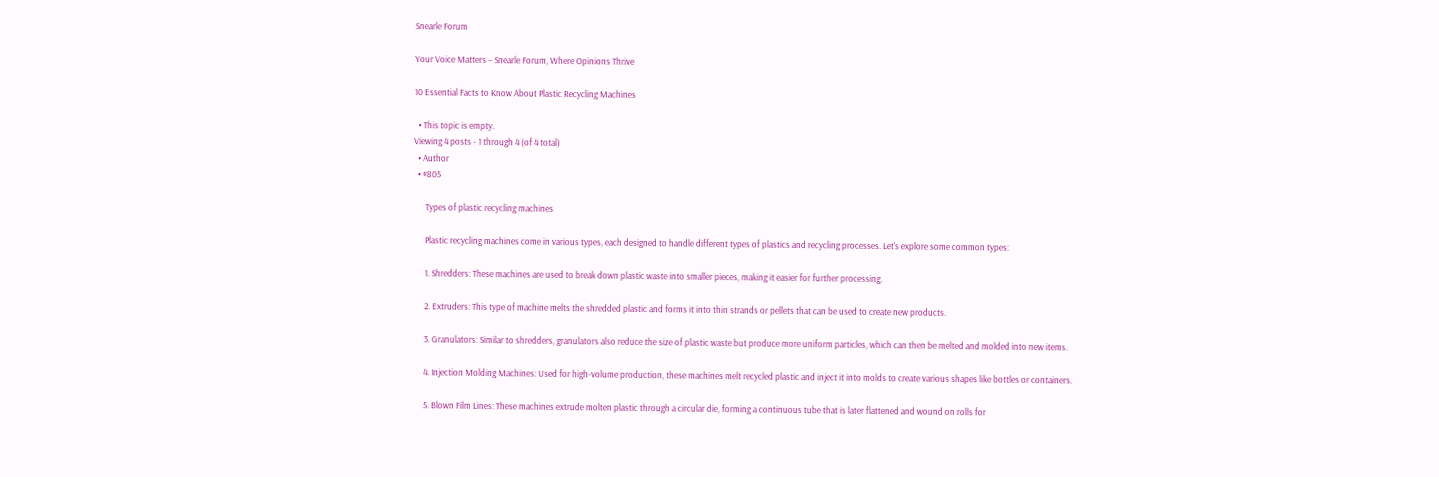Snearle Forum

Your Voice Matters – Snearle Forum, Where Opinions Thrive

10 Essential Facts to Know About Plastic Recycling Machines

  • This topic is empty.
Viewing 4 posts - 1 through 4 (of 4 total)
  • Author
  • #805

      Types of plastic recycling machines

      Plastic recycling machines come in various types, each designed to handle different types of plastics and recycling processes. Let's explore some common types:

      1. Shredders: These machines are used to break down plastic waste into smaller pieces, making it easier for further processing.

      2. Extruders: This type of machine melts the shredded plastic and forms it into thin strands or pellets that can be used to create new products.

      3. Granulators: Similar to shredders, granulators also reduce the size of plastic waste but produce more uniform particles, which can then be melted and molded into new items.

      4. Injection Molding Machines: Used for high-volume production, these machines melt recycled plastic and inject it into molds to create various shapes like bottles or containers.

      5. Blown Film Lines: These machines extrude molten plastic through a circular die, forming a continuous tube that is later flattened and wound on rolls for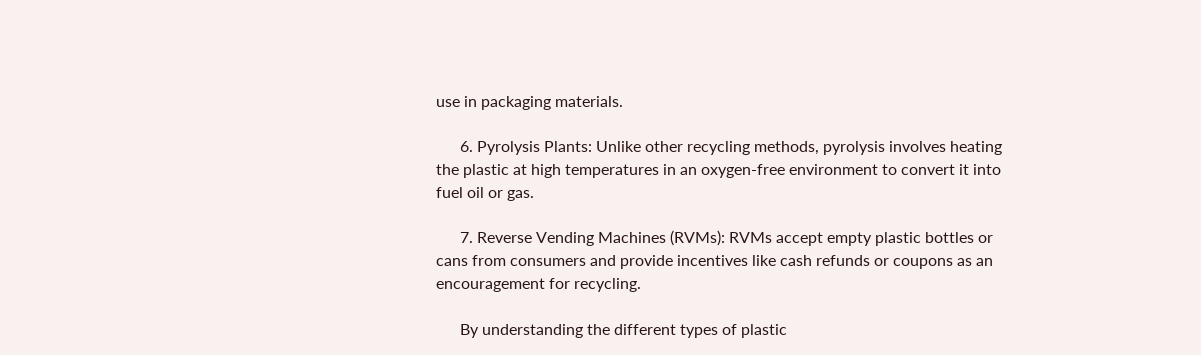use in packaging materials.

      6. Pyrolysis Plants: Unlike other recycling methods, pyrolysis involves heating the plastic at high temperatures in an oxygen-free environment to convert it into fuel oil or gas.

      7. Reverse Vending Machines (RVMs): RVMs accept empty plastic bottles or cans from consumers and provide incentives like cash refunds or coupons as an encouragement for recycling.

      By understanding the different types of plastic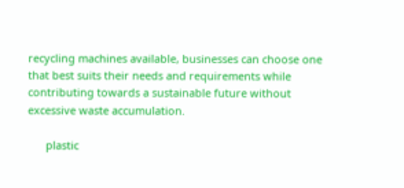recycling machines available, businesses can choose one that best suits their needs and requirements while contributing towards a sustainable future without excessive waste accumulation.

      plastic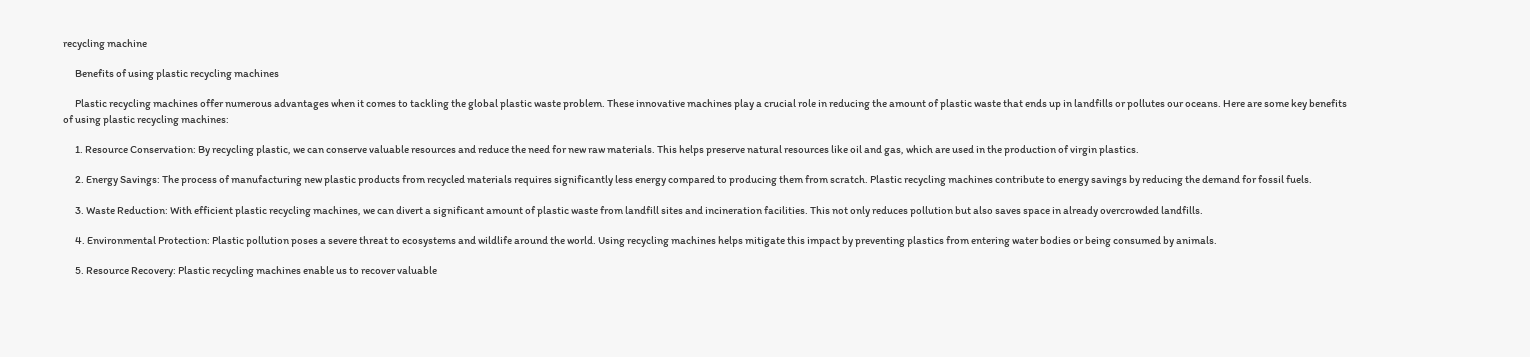recycling machine

      Benefits of using plastic recycling machines

      Plastic recycling machines offer numerous advantages when it comes to tackling the global plastic waste problem. These innovative machines play a crucial role in reducing the amount of plastic waste that ends up in landfills or pollutes our oceans. Here are some key benefits of using plastic recycling machines:

      1. Resource Conservation: By recycling plastic, we can conserve valuable resources and reduce the need for new raw materials. This helps preserve natural resources like oil and gas, which are used in the production of virgin plastics.

      2. Energy Savings: The process of manufacturing new plastic products from recycled materials requires significantly less energy compared to producing them from scratch. Plastic recycling machines contribute to energy savings by reducing the demand for fossil fuels.

      3. Waste Reduction: With efficient plastic recycling machines, we can divert a significant amount of plastic waste from landfill sites and incineration facilities. This not only reduces pollution but also saves space in already overcrowded landfills.

      4. Environmental Protection: Plastic pollution poses a severe threat to ecosystems and wildlife around the world. Using recycling machines helps mitigate this impact by preventing plastics from entering water bodies or being consumed by animals.

      5. Resource Recovery: Plastic recycling machines enable us to recover valuable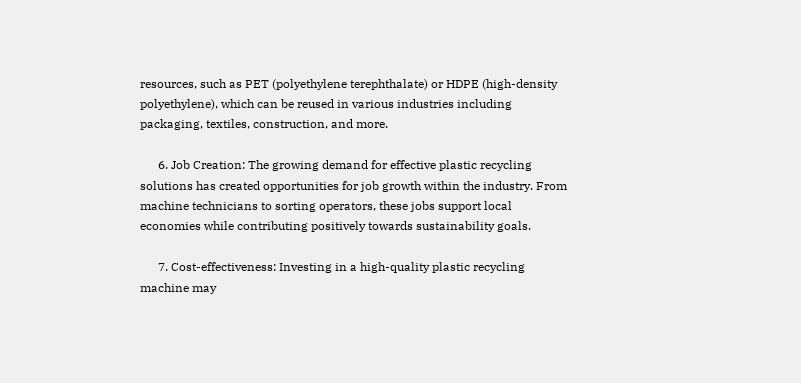resources, such as PET (polyethylene terephthalate) or HDPE (high-density polyethylene), which can be reused in various industries including packaging, textiles, construction, and more.

      6. Job Creation: The growing demand for effective plastic recycling solutions has created opportunities for job growth within the industry. From machine technicians to sorting operators, these jobs support local economies while contributing positively towards sustainability goals.

      7. Cost-effectiveness: Investing in a high-quality plastic recycling machine may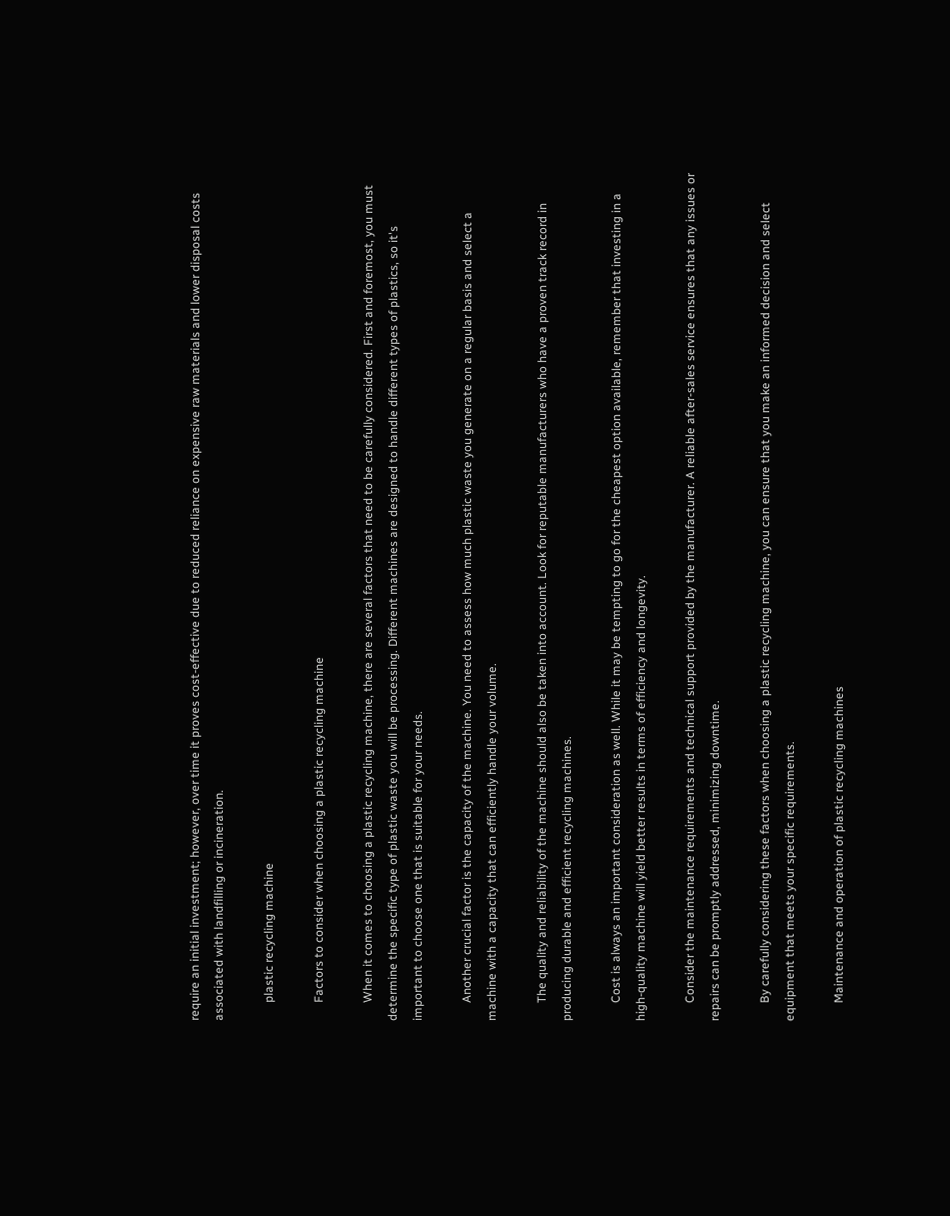require an initial investment; however, over time it proves cost-effective due to reduced reliance on expensive raw materials and lower disposal costs associated with landfilling or incineration.

      plastic recycling machine

      Factors to consider when choosing a plastic recycling machine

      When it comes to choosing a plastic recycling machine, there are several factors that need to be carefully considered. First and foremost, you must determine the specific type of plastic waste you will be processing. Different machines are designed to handle different types of plastics, so it's important to choose one that is suitable for your needs.

      Another crucial factor is the capacity of the machine. You need to assess how much plastic waste you generate on a regular basis and select a machine with a capacity that can efficiently handle your volume.

      The quality and reliability of the machine should also be taken into account. Look for reputable manufacturers who have a proven track record in producing durable and efficient recycling machines.

      Cost is always an important consideration as well. While it may be tempting to go for the cheapest option available, remember that investing in a high-quality machine will yield better results in terms of efficiency and longevity.

      Consider the maintenance requirements and technical support provided by the manufacturer. A reliable after-sales service ensures that any issues or repairs can be promptly addressed, minimizing downtime.

      By carefully considering these factors when choosing a plastic recycling machine, you can ensure that you make an informed decision and select equipment that meets your specific requirements.

      Maintenance and operation of plastic recycling machines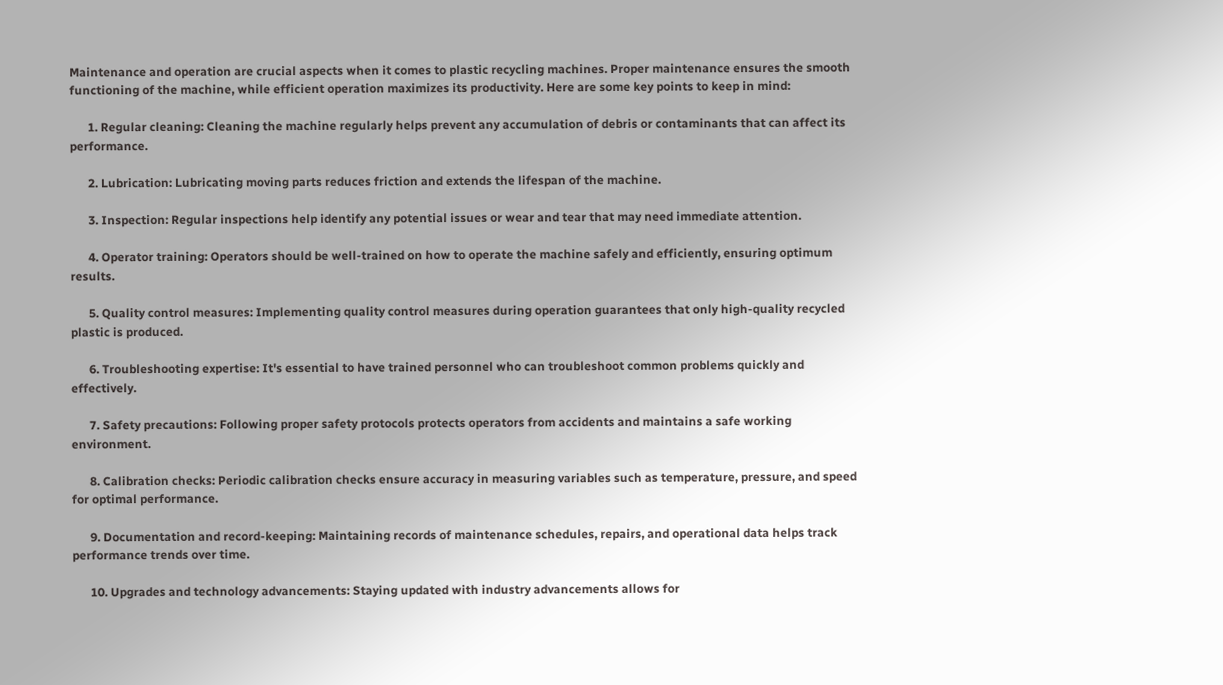Maintenance and operation are crucial aspects when it comes to plastic recycling machines. Proper maintenance ensures the smooth functioning of the machine, while efficient operation maximizes its productivity. Here are some key points to keep in mind:

      1. Regular cleaning: Cleaning the machine regularly helps prevent any accumulation of debris or contaminants that can affect its performance.

      2. Lubrication: Lubricating moving parts reduces friction and extends the lifespan of the machine.

      3. Inspection: Regular inspections help identify any potential issues or wear and tear that may need immediate attention.

      4. Operator training: Operators should be well-trained on how to operate the machine safely and efficiently, ensuring optimum results.

      5. Quality control measures: Implementing quality control measures during operation guarantees that only high-quality recycled plastic is produced.

      6. Troubleshooting expertise: It's essential to have trained personnel who can troubleshoot common problems quickly and effectively.

      7. Safety precautions: Following proper safety protocols protects operators from accidents and maintains a safe working environment.

      8. Calibration checks: Periodic calibration checks ensure accuracy in measuring variables such as temperature, pressure, and speed for optimal performance.

      9. Documentation and record-keeping: Maintaining records of maintenance schedules, repairs, and operational data helps track performance trends over time.

      10. Upgrades and technology advancements: Staying updated with industry advancements allows for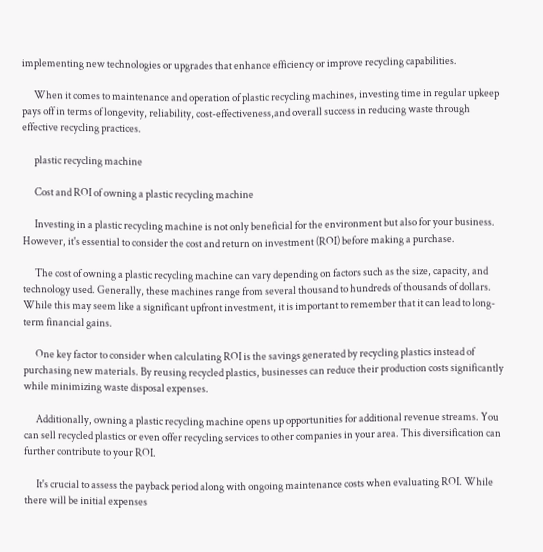implementing new technologies or upgrades that enhance efficiency or improve recycling capabilities.

      When it comes to maintenance and operation of plastic recycling machines, investing time in regular upkeep pays off in terms of longevity, reliability, cost-effectiveness,and overall success in reducing waste through effective recycling practices.

      plastic recycling machine

      Cost and ROI of owning a plastic recycling machine

      Investing in a plastic recycling machine is not only beneficial for the environment but also for your business. However, it's essential to consider the cost and return on investment (ROI) before making a purchase.

      The cost of owning a plastic recycling machine can vary depending on factors such as the size, capacity, and technology used. Generally, these machines range from several thousand to hundreds of thousands of dollars. While this may seem like a significant upfront investment, it is important to remember that it can lead to long-term financial gains.

      One key factor to consider when calculating ROI is the savings generated by recycling plastics instead of purchasing new materials. By reusing recycled plastics, businesses can reduce their production costs significantly while minimizing waste disposal expenses.

      Additionally, owning a plastic recycling machine opens up opportunities for additional revenue streams. You can sell recycled plastics or even offer recycling services to other companies in your area. This diversification can further contribute to your ROI.

      It's crucial to assess the payback period along with ongoing maintenance costs when evaluating ROI. While there will be initial expenses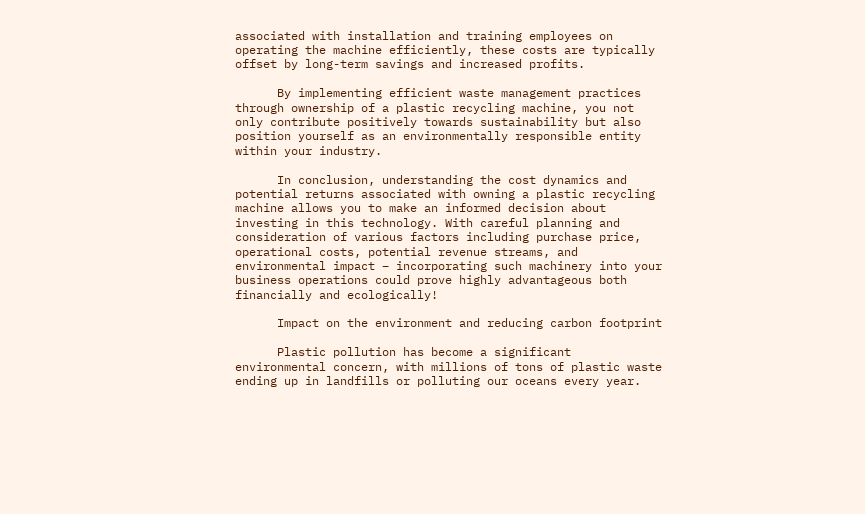associated with installation and training employees on operating the machine efficiently, these costs are typically offset by long-term savings and increased profits.

      By implementing efficient waste management practices through ownership of a plastic recycling machine, you not only contribute positively towards sustainability but also position yourself as an environmentally responsible entity within your industry.

      In conclusion, understanding the cost dynamics and potential returns associated with owning a plastic recycling machine allows you to make an informed decision about investing in this technology. With careful planning and consideration of various factors including purchase price, operational costs, potential revenue streams, and environmental impact – incorporating such machinery into your business operations could prove highly advantageous both financially and ecologically!

      Impact on the environment and reducing carbon footprint

      Plastic pollution has become a significant environmental concern, with millions of tons of plastic waste ending up in landfills or polluting our oceans every year.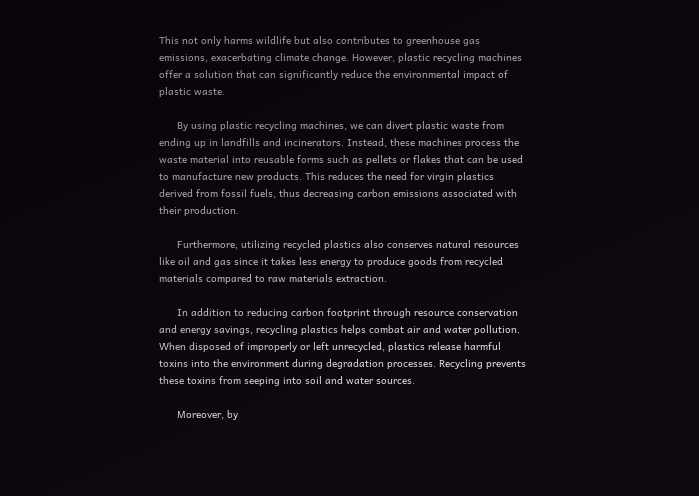This not only harms wildlife but also contributes to greenhouse gas emissions, exacerbating climate change. However, plastic recycling machines offer a solution that can significantly reduce the environmental impact of plastic waste.

      By using plastic recycling machines, we can divert plastic waste from ending up in landfills and incinerators. Instead, these machines process the waste material into reusable forms such as pellets or flakes that can be used to manufacture new products. This reduces the need for virgin plastics derived from fossil fuels, thus decreasing carbon emissions associated with their production.

      Furthermore, utilizing recycled plastics also conserves natural resources like oil and gas since it takes less energy to produce goods from recycled materials compared to raw materials extraction.

      In addition to reducing carbon footprint through resource conservation and energy savings, recycling plastics helps combat air and water pollution. When disposed of improperly or left unrecycled, plastics release harmful toxins into the environment during degradation processes. Recycling prevents these toxins from seeping into soil and water sources.

      Moreover, by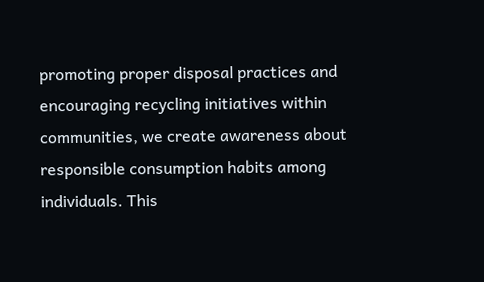promoting proper disposal practices and encouraging recycling initiatives within communities, we create awareness about responsible consumption habits among individuals. This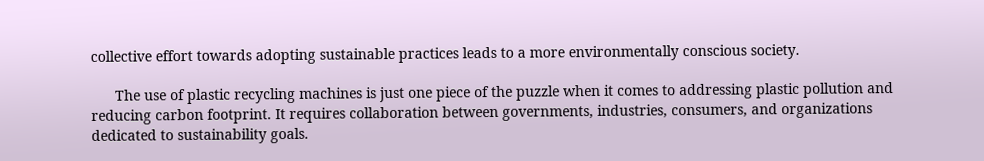collective effort towards adopting sustainable practices leads to a more environmentally conscious society.

      The use of plastic recycling machines is just one piece of the puzzle when it comes to addressing plastic pollution and reducing carbon footprint. It requires collaboration between governments, industries, consumers, and organizations dedicated to sustainability goals.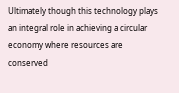Ultimately though this technology plays an integral role in achieving a circular economy where resources are conserved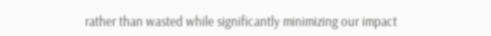rather than wasted while significantly minimizing our impact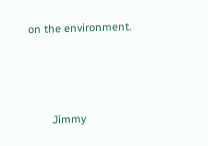on the environment.



        Jimmy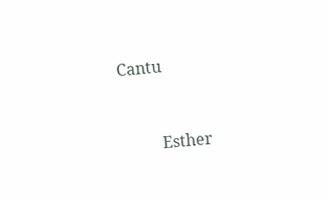Cantu


          Esther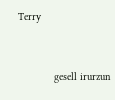Terry


            gesell irurzun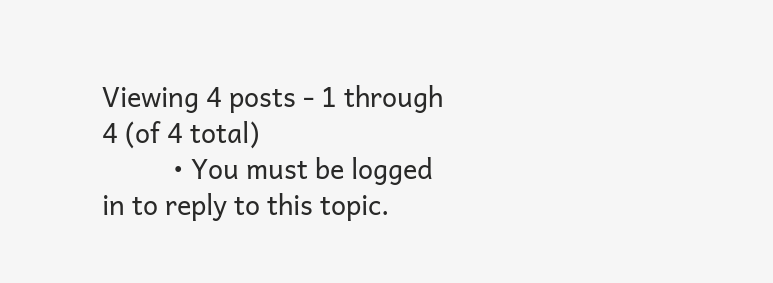Viewing 4 posts - 1 through 4 (of 4 total)
          • You must be logged in to reply to this topic.